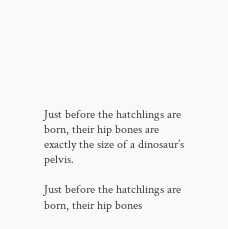Just before the hatchlings are born, their hip bones are exactly the size of a dinosaur’s pelvis.

Just before the hatchlings are born, their hip bones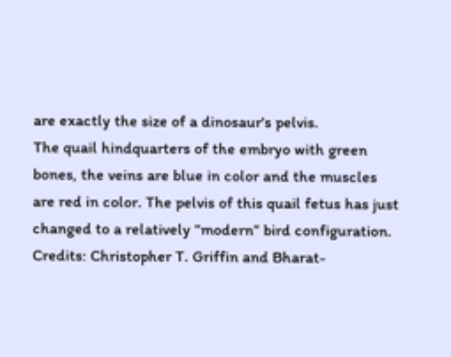are exactly the size of a dinosaur's pelvis.
The quail hindquarters of the embryo with green bones, the veins are blue in color and the muscles are red in color. The pelvis of this quail fetus has just changed to a relatively “modern” bird configuration. Credits: Christopher T. Griffin and Bharat-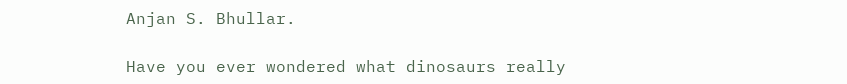Anjan S. Bhullar.

Have you ever wondered what dinosaurs really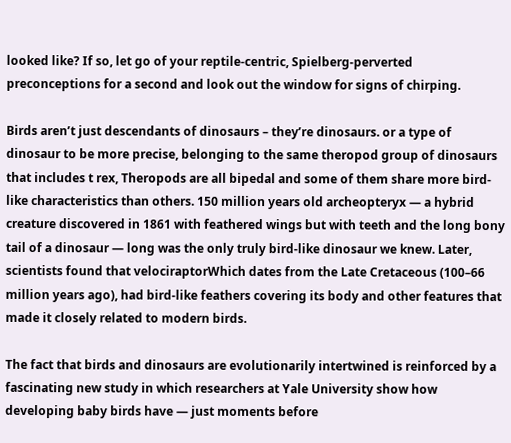looked like? If so, let go of your reptile-centric, Spielberg-perverted preconceptions for a second and look out the window for signs of chirping.

Birds aren’t just descendants of dinosaurs – they’re dinosaurs. or a type of dinosaur to be more precise, belonging to the same theropod group of dinosaurs that includes t rex, Theropods are all bipedal and some of them share more bird-like characteristics than others. 150 million years old archeopteryx — a hybrid creature discovered in 1861 with feathered wings but with teeth and the long bony tail of a dinosaur — long was the only truly bird-like dinosaur we knew. Later, scientists found that velociraptorWhich dates from the Late Cretaceous (100–66 million years ago), had bird-like feathers covering its body and other features that made it closely related to modern birds.

The fact that birds and dinosaurs are evolutionarily intertwined is reinforced by a fascinating new study in which researchers at Yale University show how developing baby birds have — just moments before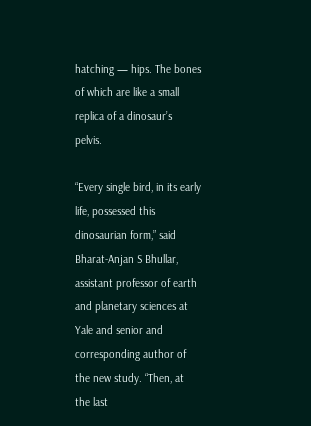hatching — hips. The bones of which are like a small replica of a dinosaur’s pelvis.

“Every single bird, in its early life, possessed this dinosaurian form,” said Bharat-Anjan S Bhullar, assistant professor of earth and planetary sciences at Yale and senior and corresponding author of the new study. “Then, at the last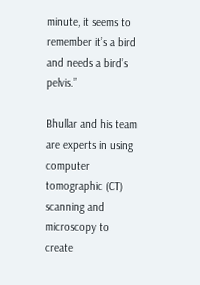minute, it seems to remember it’s a bird and needs a bird’s pelvis.”

Bhullar and his team are experts in using computer tomographic (CT) scanning and microscopy to create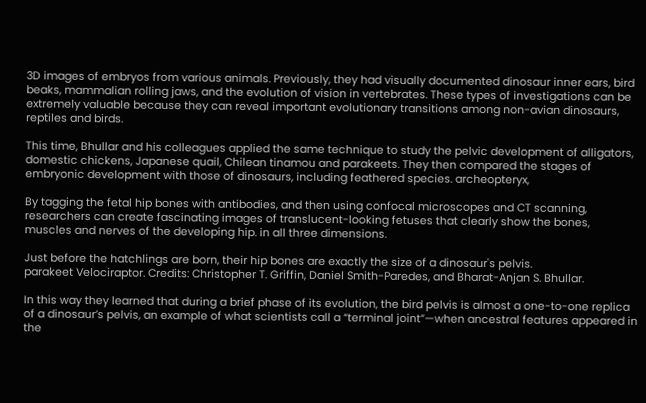3D images of embryos from various animals. Previously, they had visually documented dinosaur inner ears, bird beaks, mammalian rolling jaws, and the evolution of vision in vertebrates. These types of investigations can be extremely valuable because they can reveal important evolutionary transitions among non-avian dinosaurs, reptiles and birds.

This time, Bhullar and his colleagues applied the same technique to study the pelvic development of alligators, domestic chickens, Japanese quail, Chilean tinamou and parakeets. They then compared the stages of embryonic development with those of dinosaurs, including feathered species. archeopteryx,

By tagging the fetal hip bones with antibodies, and then using confocal microscopes and CT scanning, researchers can create fascinating images of translucent-looking fetuses that clearly show the bones, muscles and nerves of the developing hip. in all three dimensions.

Just before the hatchlings are born, their hip bones are exactly the size of a dinosaur's pelvis.
parakeet Velociraptor. Credits: Christopher T. Griffin, Daniel Smith-Paredes, and Bharat-Anjan S. Bhullar.

In this way they learned that during a brief phase of its evolution, the bird pelvis is almost a one-to-one replica of a dinosaur’s pelvis, an example of what scientists call a “terminal joint”—when ancestral features appeared in the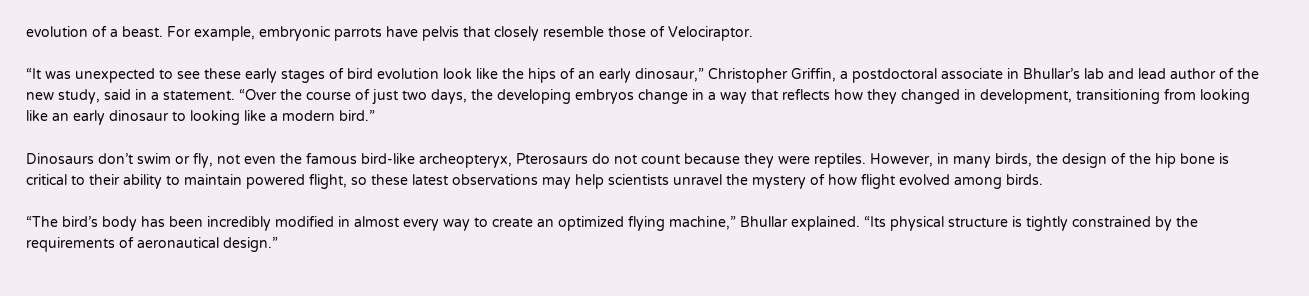evolution of a beast. For example, embryonic parrots have pelvis that closely resemble those of Velociraptor.

“It was unexpected to see these early stages of bird evolution look like the hips of an early dinosaur,” Christopher Griffin, a postdoctoral associate in Bhullar’s lab and lead author of the new study, said in a statement. “Over the course of just two days, the developing embryos change in a way that reflects how they changed in development, transitioning from looking like an early dinosaur to looking like a modern bird.”

Dinosaurs don’t swim or fly, not even the famous bird-like archeopteryx, Pterosaurs do not count because they were reptiles. However, in many birds, the design of the hip bone is critical to their ability to maintain powered flight, so these latest observations may help scientists unravel the mystery of how flight evolved among birds.

“The bird’s body has been incredibly modified in almost every way to create an optimized flying machine,” Bhullar explained. “Its physical structure is tightly constrained by the requirements of aeronautical design.”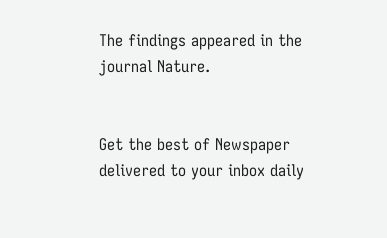The findings appeared in the journal Nature.


Get the best of Newspaper delivered to your inbox daily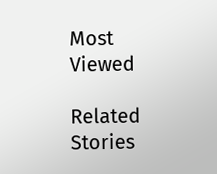Most Viewed

Related Stories